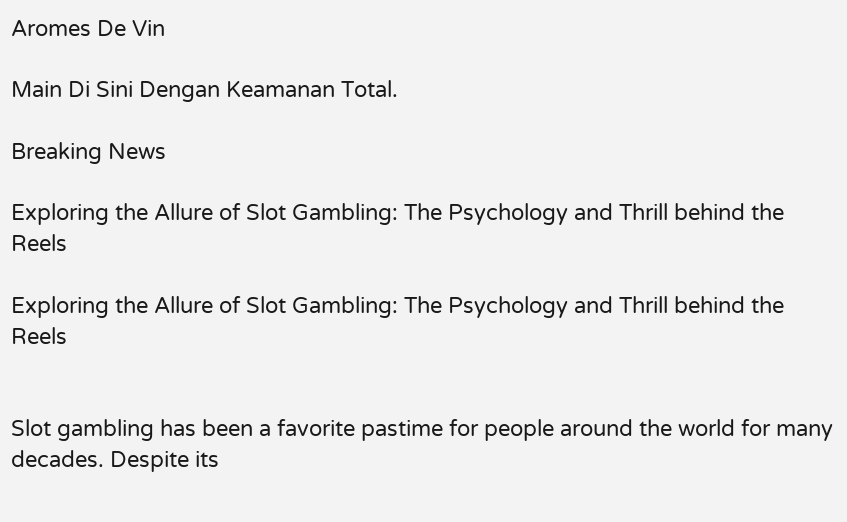Aromes De Vin

Main Di Sini Dengan Keamanan Total.

Breaking News

Exploring the Allure of Slot Gambling: The Psychology and Thrill behind the Reels

Exploring the Allure of Slot Gambling: The Psychology and Thrill behind the Reels


Slot gambling has been a favorite pastime for people around the world for many decades. Despite its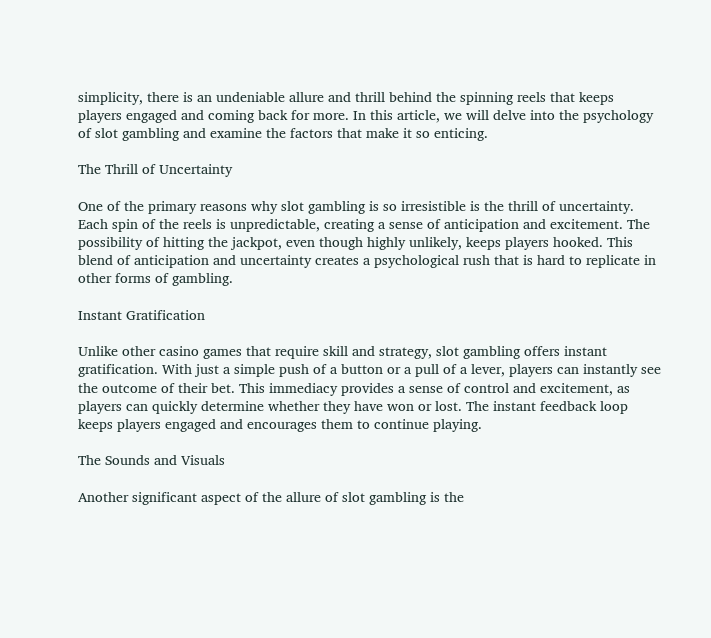simplicity, there is an undeniable allure and thrill behind the spinning reels that keeps players engaged and coming back for more. In this article, we will delve into the psychology of slot gambling and examine the factors that make it so enticing.

The Thrill of Uncertainty

One of the primary reasons why slot gambling is so irresistible is the thrill of uncertainty. Each spin of the reels is unpredictable, creating a sense of anticipation and excitement. The possibility of hitting the jackpot, even though highly unlikely, keeps players hooked. This blend of anticipation and uncertainty creates a psychological rush that is hard to replicate in other forms of gambling.

Instant Gratification

Unlike other casino games that require skill and strategy, slot gambling offers instant gratification. With just a simple push of a button or a pull of a lever, players can instantly see the outcome of their bet. This immediacy provides a sense of control and excitement, as players can quickly determine whether they have won or lost. The instant feedback loop keeps players engaged and encourages them to continue playing.

The Sounds and Visuals

Another significant aspect of the allure of slot gambling is the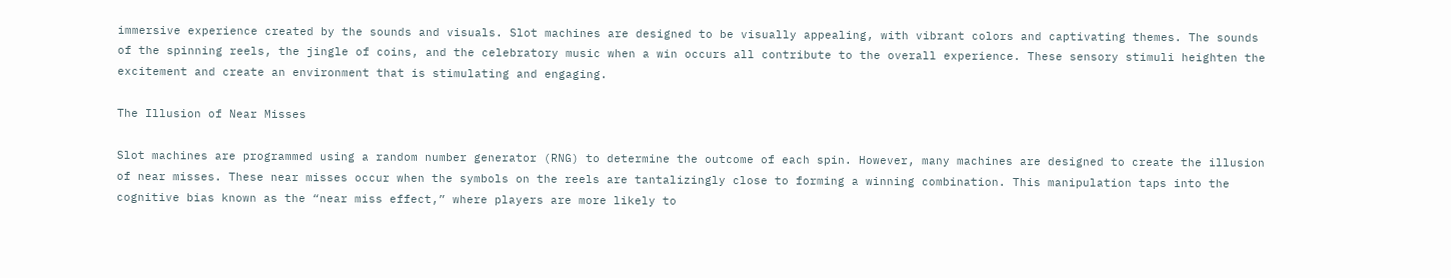immersive experience created by the sounds and visuals. Slot machines are designed to be visually appealing, with vibrant colors and captivating themes. The sounds of the spinning reels, the jingle of coins, and the celebratory music when a win occurs all contribute to the overall experience. These sensory stimuli heighten the excitement and create an environment that is stimulating and engaging.

The Illusion of Near Misses

Slot machines are programmed using a random number generator (RNG) to determine the outcome of each spin. However, many machines are designed to create the illusion of near misses. These near misses occur when the symbols on the reels are tantalizingly close to forming a winning combination. This manipulation taps into the cognitive bias known as the “near miss effect,” where players are more likely to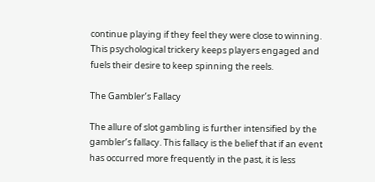continue playing if they feel they were close to winning. This psychological trickery keeps players engaged and fuels their desire to keep spinning the reels.

The Gambler’s Fallacy

The allure of slot gambling is further intensified by the gambler’s fallacy. This fallacy is the belief that if an event has occurred more frequently in the past, it is less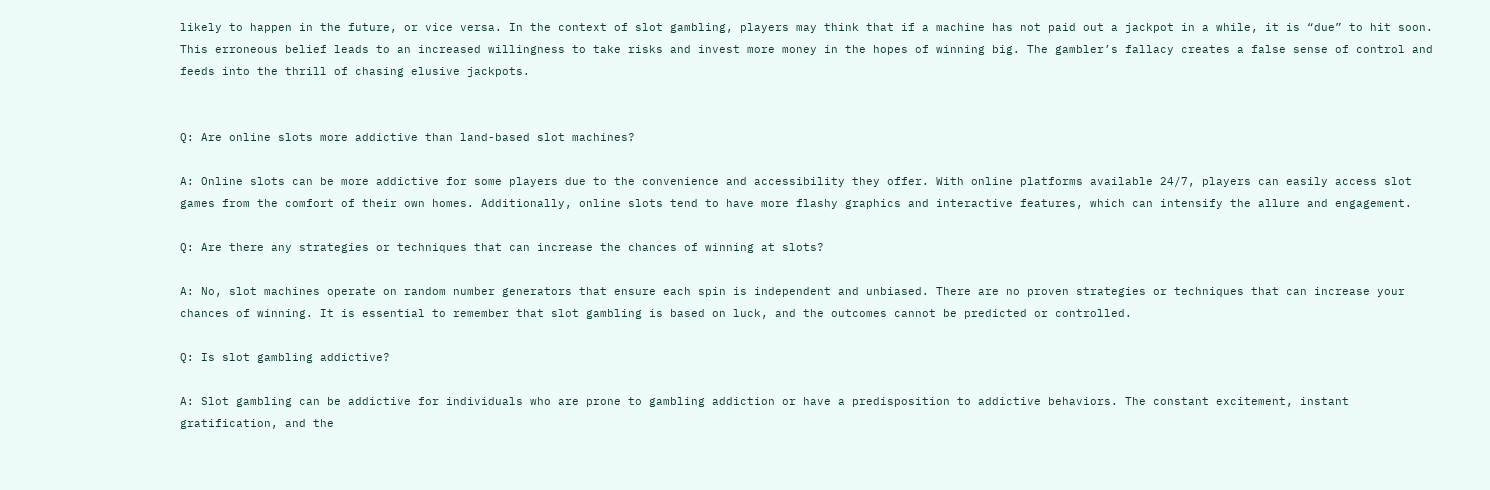likely to happen in the future, or vice versa. In the context of slot gambling, players may think that if a machine has not paid out a jackpot in a while, it is “due” to hit soon. This erroneous belief leads to an increased willingness to take risks and invest more money in the hopes of winning big. The gambler’s fallacy creates a false sense of control and feeds into the thrill of chasing elusive jackpots.


Q: Are online slots more addictive than land-based slot machines?

A: Online slots can be more addictive for some players due to the convenience and accessibility they offer. With online platforms available 24/7, players can easily access slot games from the comfort of their own homes. Additionally, online slots tend to have more flashy graphics and interactive features, which can intensify the allure and engagement.

Q: Are there any strategies or techniques that can increase the chances of winning at slots?

A: No, slot machines operate on random number generators that ensure each spin is independent and unbiased. There are no proven strategies or techniques that can increase your chances of winning. It is essential to remember that slot gambling is based on luck, and the outcomes cannot be predicted or controlled.

Q: Is slot gambling addictive?

A: Slot gambling can be addictive for individuals who are prone to gambling addiction or have a predisposition to addictive behaviors. The constant excitement, instant gratification, and the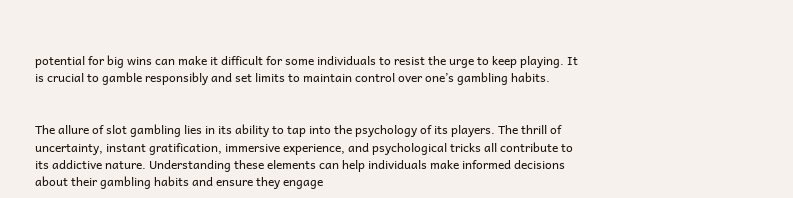potential for big wins can make it difficult for some individuals to resist the urge to keep playing. It is crucial to gamble responsibly and set limits to maintain control over one’s gambling habits.


The allure of slot gambling lies in its ability to tap into the psychology of its players. The thrill of uncertainty, instant gratification, immersive experience, and psychological tricks all contribute to its addictive nature. Understanding these elements can help individuals make informed decisions about their gambling habits and ensure they engage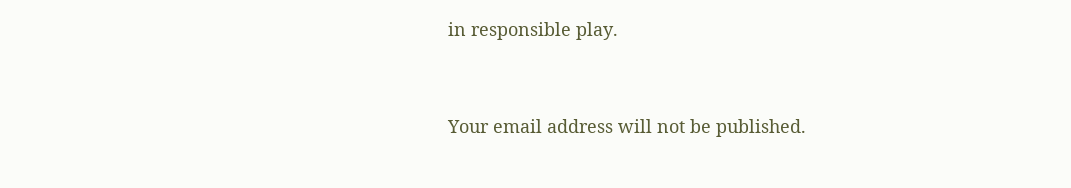in responsible play.


Your email address will not be published.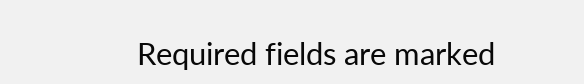Required fields are marked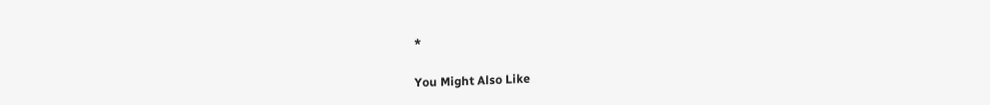*

You Might Also Like